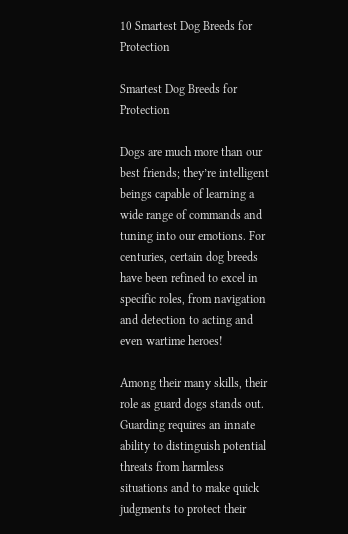10 Smartest Dog Breeds for Protection

Smartest Dog Breeds for Protection

Dogs are much more than our best friends; they’re intelligent beings capable of learning a wide range of commands and tuning into our emotions. For centuries, certain dog breeds have been refined to excel in specific roles, from navigation and detection to acting and even wartime heroes!

Among their many skills, their role as guard dogs stands out. Guarding requires an innate ability to distinguish potential threats from harmless situations and to make quick judgments to protect their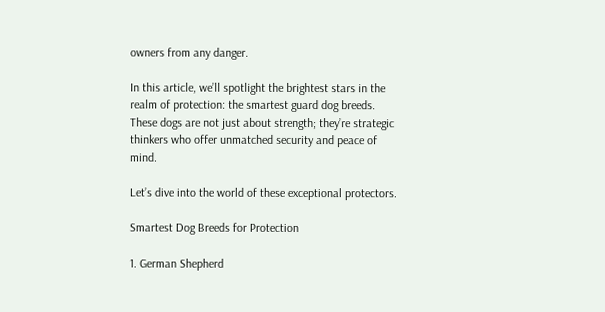owners from any danger.

In this article, we’ll spotlight the brightest stars in the realm of protection: the smartest guard dog breeds. These dogs are not just about strength; they’re strategic thinkers who offer unmatched security and peace of mind.

Let’s dive into the world of these exceptional protectors.

Smartest Dog Breeds for Protection

1. German Shepherd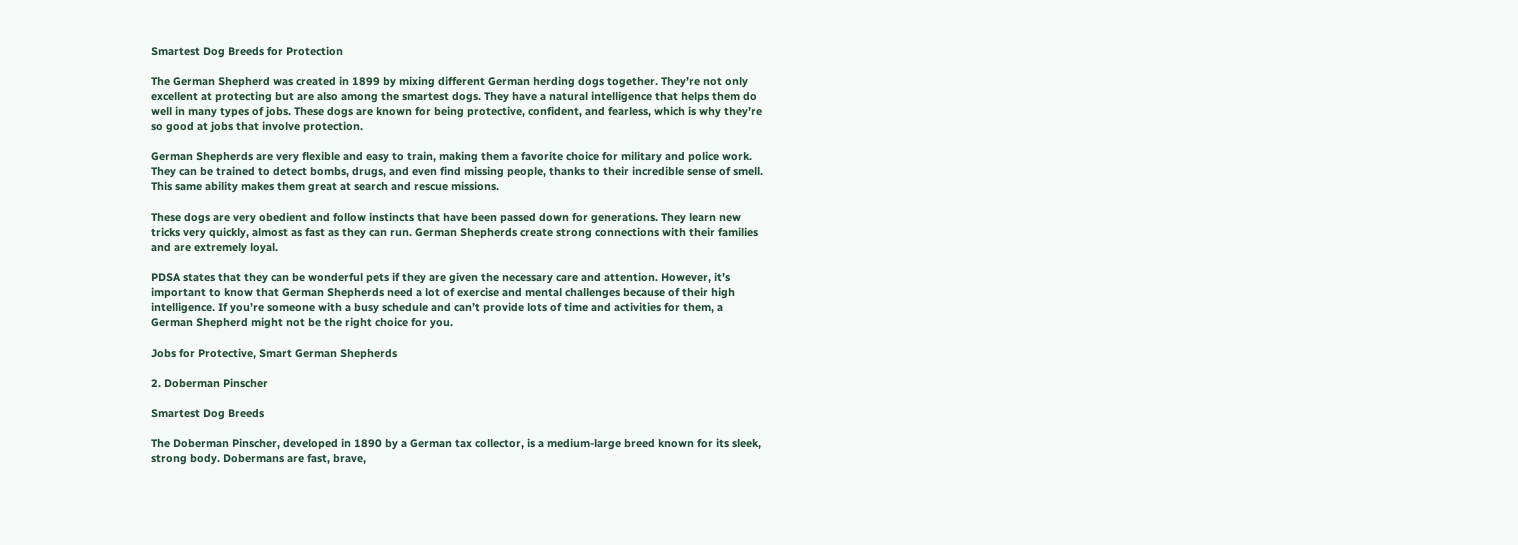Smartest Dog Breeds for Protection

The German Shepherd was created in 1899 by mixing different German herding dogs together. They’re not only excellent at protecting but are also among the smartest dogs. They have a natural intelligence that helps them do well in many types of jobs. These dogs are known for being protective, confident, and fearless, which is why they’re so good at jobs that involve protection.

German Shepherds are very flexible and easy to train, making them a favorite choice for military and police work. They can be trained to detect bombs, drugs, and even find missing people, thanks to their incredible sense of smell. This same ability makes them great at search and rescue missions.

These dogs are very obedient and follow instincts that have been passed down for generations. They learn new tricks very quickly, almost as fast as they can run. German Shepherds create strong connections with their families and are extremely loyal.

PDSA states that they can be wonderful pets if they are given the necessary care and attention. However, it’s important to know that German Shepherds need a lot of exercise and mental challenges because of their high intelligence. If you’re someone with a busy schedule and can’t provide lots of time and activities for them, a German Shepherd might not be the right choice for you.

Jobs for Protective, Smart German Shepherds

2. Doberman Pinscher

Smartest Dog Breeds

The Doberman Pinscher, developed in 1890 by a German tax collector, is a medium-large breed known for its sleek, strong body. Dobermans are fast, brave,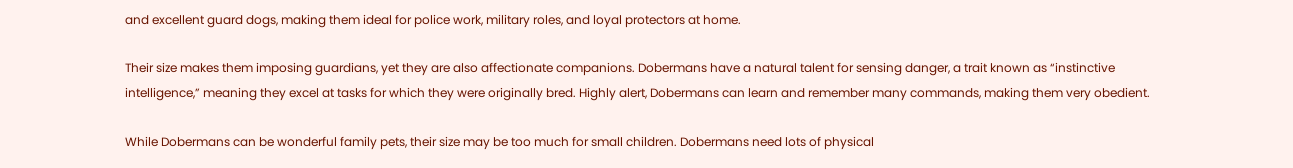and excellent guard dogs, making them ideal for police work, military roles, and loyal protectors at home.

Their size makes them imposing guardians, yet they are also affectionate companions. Dobermans have a natural talent for sensing danger, a trait known as “instinctive intelligence,” meaning they excel at tasks for which they were originally bred. Highly alert, Dobermans can learn and remember many commands, making them very obedient.

While Dobermans can be wonderful family pets, their size may be too much for small children. Dobermans need lots of physical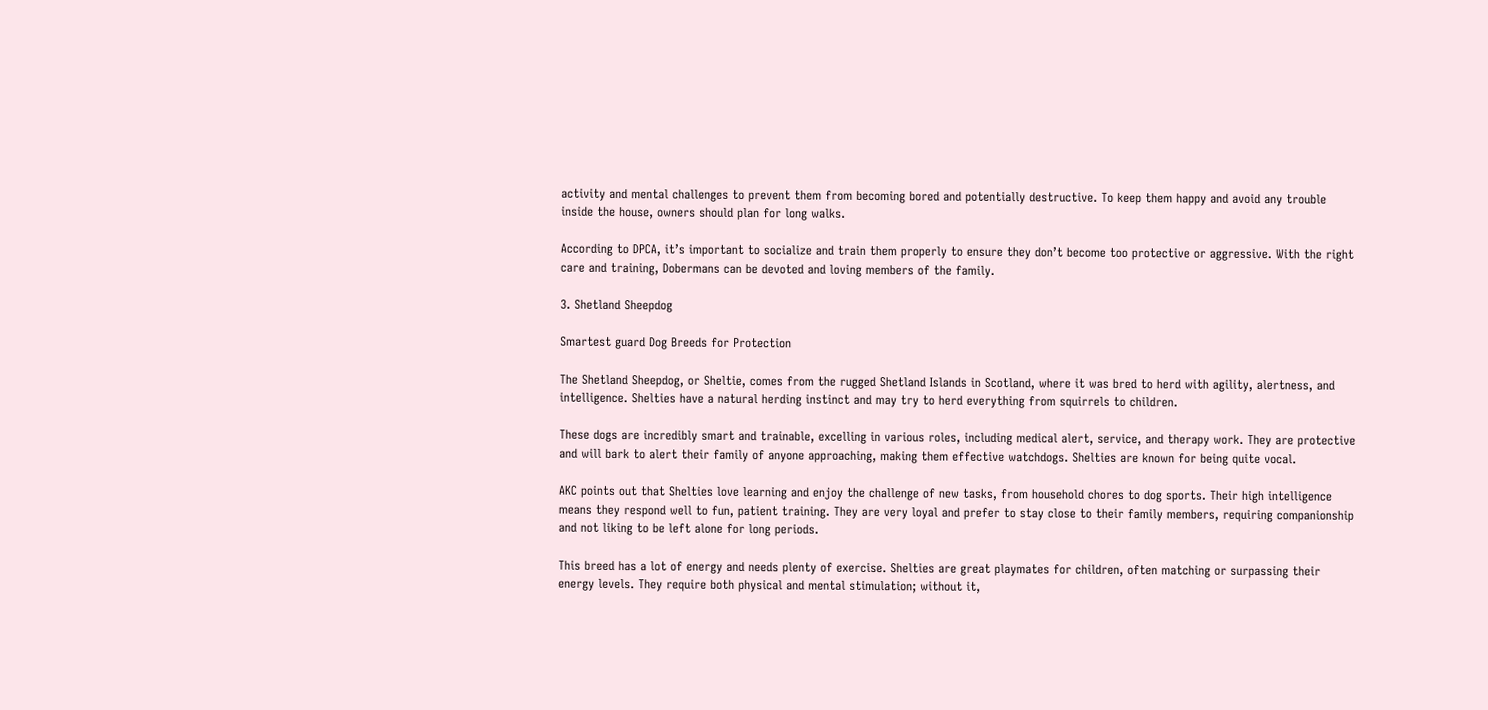activity and mental challenges to prevent them from becoming bored and potentially destructive. To keep them happy and avoid any trouble inside the house, owners should plan for long walks.

According to DPCA, it’s important to socialize and train them properly to ensure they don’t become too protective or aggressive. With the right care and training, Dobermans can be devoted and loving members of the family.

3. Shetland Sheepdog

Smartest guard Dog Breeds for Protection

The Shetland Sheepdog, or Sheltie, comes from the rugged Shetland Islands in Scotland, where it was bred to herd with agility, alertness, and intelligence. Shelties have a natural herding instinct and may try to herd everything from squirrels to children.

These dogs are incredibly smart and trainable, excelling in various roles, including medical alert, service, and therapy work. They are protective and will bark to alert their family of anyone approaching, making them effective watchdogs. Shelties are known for being quite vocal.

AKC points out that Shelties love learning and enjoy the challenge of new tasks, from household chores to dog sports. Their high intelligence means they respond well to fun, patient training. They are very loyal and prefer to stay close to their family members, requiring companionship and not liking to be left alone for long periods.

This breed has a lot of energy and needs plenty of exercise. Shelties are great playmates for children, often matching or surpassing their energy levels. They require both physical and mental stimulation; without it,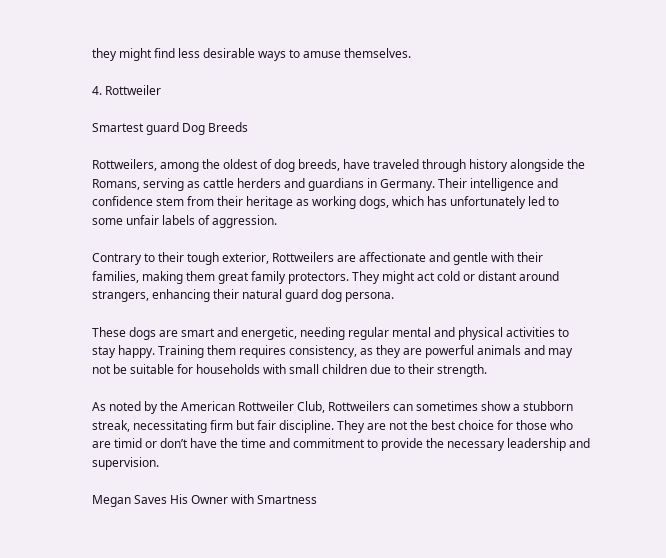they might find less desirable ways to amuse themselves.

4. Rottweiler

Smartest guard Dog Breeds

Rottweilers, among the oldest of dog breeds, have traveled through history alongside the Romans, serving as cattle herders and guardians in Germany. Their intelligence and confidence stem from their heritage as working dogs, which has unfortunately led to some unfair labels of aggression.

Contrary to their tough exterior, Rottweilers are affectionate and gentle with their families, making them great family protectors. They might act cold or distant around strangers, enhancing their natural guard dog persona.

These dogs are smart and energetic, needing regular mental and physical activities to stay happy. Training them requires consistency, as they are powerful animals and may not be suitable for households with small children due to their strength.

As noted by the American Rottweiler Club, Rottweilers can sometimes show a stubborn streak, necessitating firm but fair discipline. They are not the best choice for those who are timid or don’t have the time and commitment to provide the necessary leadership and supervision.

Megan Saves His Owner with Smartness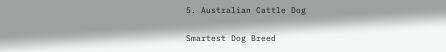5. Australian Cattle Dog

Smartest Dog Breed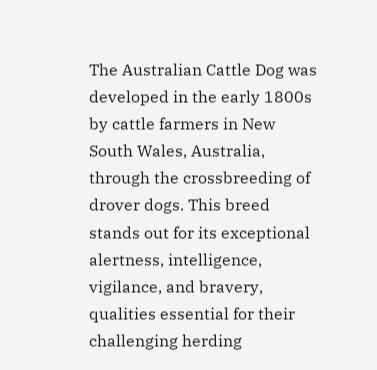The Australian Cattle Dog was developed in the early 1800s by cattle farmers in New South Wales, Australia, through the crossbreeding of drover dogs. This breed stands out for its exceptional alertness, intelligence, vigilance, and bravery, qualities essential for their challenging herding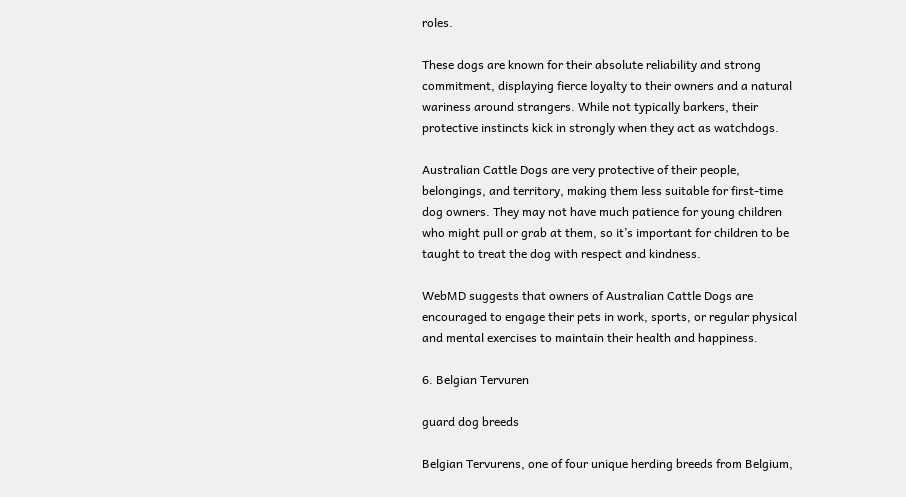roles.

These dogs are known for their absolute reliability and strong commitment, displaying fierce loyalty to their owners and a natural wariness around strangers. While not typically barkers, their protective instincts kick in strongly when they act as watchdogs.

Australian Cattle Dogs are very protective of their people, belongings, and territory, making them less suitable for first-time dog owners. They may not have much patience for young children who might pull or grab at them, so it’s important for children to be taught to treat the dog with respect and kindness.

WebMD suggests that owners of Australian Cattle Dogs are encouraged to engage their pets in work, sports, or regular physical and mental exercises to maintain their health and happiness.

6. Belgian Tervuren

guard dog breeds

Belgian Tervurens, one of four unique herding breeds from Belgium,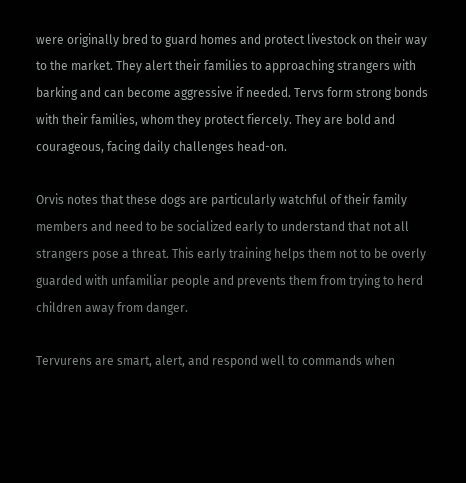were originally bred to guard homes and protect livestock on their way to the market. They alert their families to approaching strangers with barking and can become aggressive if needed. Tervs form strong bonds with their families, whom they protect fiercely. They are bold and courageous, facing daily challenges head-on.

Orvis notes that these dogs are particularly watchful of their family members and need to be socialized early to understand that not all strangers pose a threat. This early training helps them not to be overly guarded with unfamiliar people and prevents them from trying to herd children away from danger.

Tervurens are smart, alert, and respond well to commands when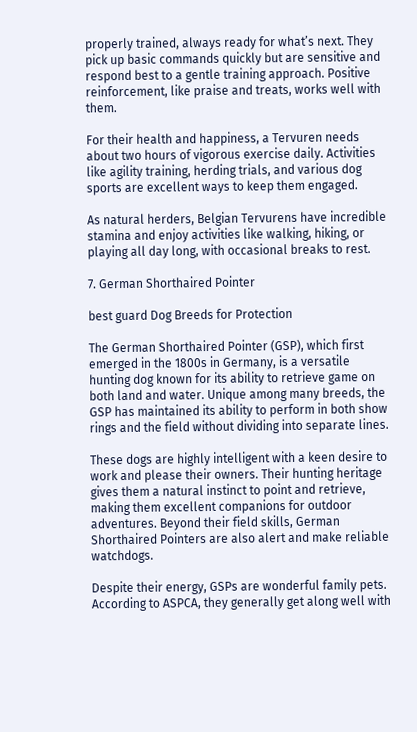properly trained, always ready for what’s next. They pick up basic commands quickly but are sensitive and respond best to a gentle training approach. Positive reinforcement, like praise and treats, works well with them.

For their health and happiness, a Tervuren needs about two hours of vigorous exercise daily. Activities like agility training, herding trials, and various dog sports are excellent ways to keep them engaged.

As natural herders, Belgian Tervurens have incredible stamina and enjoy activities like walking, hiking, or playing all day long, with occasional breaks to rest.

7. German Shorthaired Pointer

best guard Dog Breeds for Protection

The German Shorthaired Pointer (GSP), which first emerged in the 1800s in Germany, is a versatile hunting dog known for its ability to retrieve game on both land and water. Unique among many breeds, the GSP has maintained its ability to perform in both show rings and the field without dividing into separate lines.

These dogs are highly intelligent with a keen desire to work and please their owners. Their hunting heritage gives them a natural instinct to point and retrieve, making them excellent companions for outdoor adventures. Beyond their field skills, German Shorthaired Pointers are also alert and make reliable watchdogs.

Despite their energy, GSPs are wonderful family pets. According to ASPCA, they generally get along well with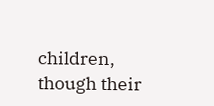children, though their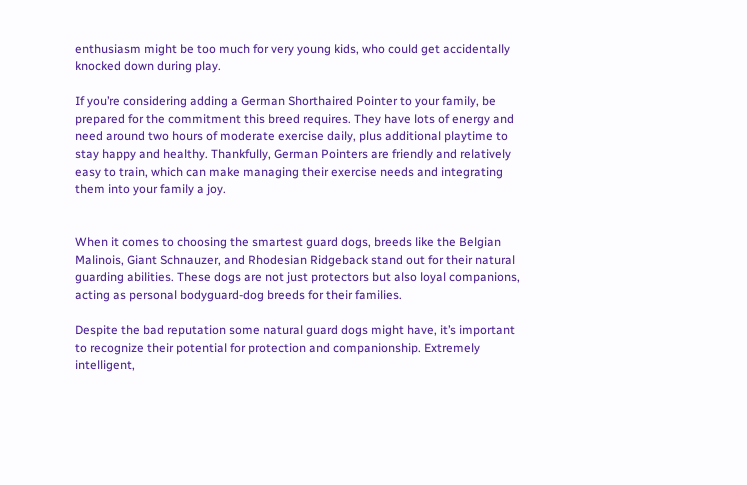enthusiasm might be too much for very young kids, who could get accidentally knocked down during play.

If you’re considering adding a German Shorthaired Pointer to your family, be prepared for the commitment this breed requires. They have lots of energy and need around two hours of moderate exercise daily, plus additional playtime to stay happy and healthy. Thankfully, German Pointers are friendly and relatively easy to train, which can make managing their exercise needs and integrating them into your family a joy.


When it comes to choosing the smartest guard dogs, breeds like the Belgian Malinois, Giant Schnauzer, and Rhodesian Ridgeback stand out for their natural guarding abilities. These dogs are not just protectors but also loyal companions, acting as personal bodyguard-dog breeds for their families.

Despite the bad reputation some natural guard dogs might have, it’s important to recognize their potential for protection and companionship. Extremely intelligent,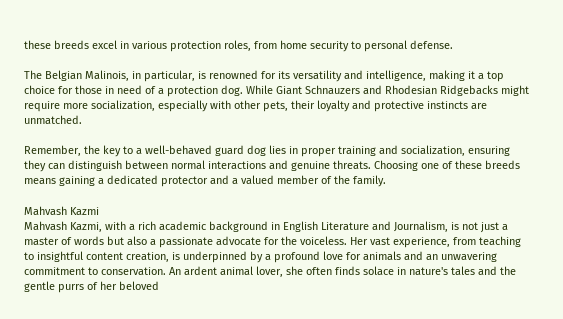these breeds excel in various protection roles, from home security to personal defense.

The Belgian Malinois, in particular, is renowned for its versatility and intelligence, making it a top choice for those in need of a protection dog. While Giant Schnauzers and Rhodesian Ridgebacks might require more socialization, especially with other pets, their loyalty and protective instincts are unmatched.

Remember, the key to a well-behaved guard dog lies in proper training and socialization, ensuring they can distinguish between normal interactions and genuine threats. Choosing one of these breeds means gaining a dedicated protector and a valued member of the family.

Mahvash Kazmi
Mahvash Kazmi, with a rich academic background in English Literature and Journalism, is not just a master of words but also a passionate advocate for the voiceless. Her vast experience, from teaching to insightful content creation, is underpinned by a profound love for animals and an unwavering commitment to conservation. An ardent animal lover, she often finds solace in nature's tales and the gentle purrs of her beloved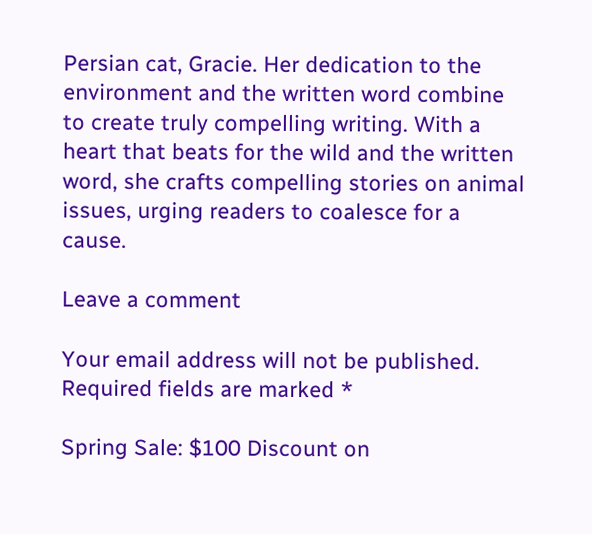Persian cat, Gracie. Her dedication to the environment and the written word combine to create truly compelling writing. With a heart that beats for the wild and the written word, she crafts compelling stories on animal issues, urging readers to coalesce for a cause.

Leave a comment

Your email address will not be published. Required fields are marked *

Spring Sale: $100 Discount on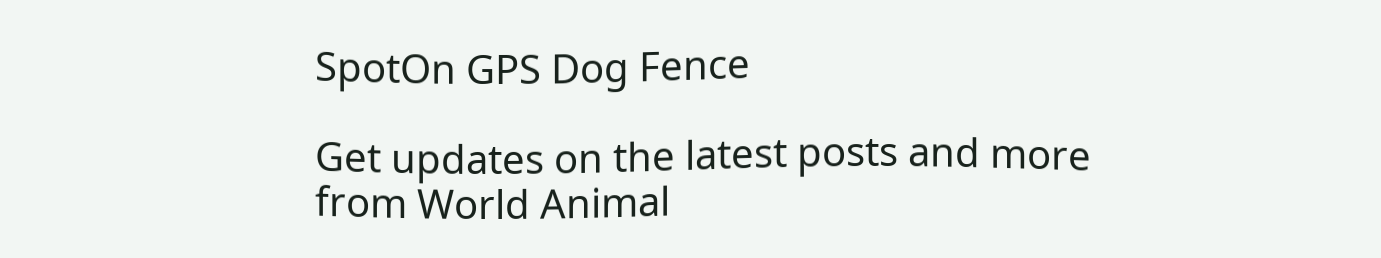SpotOn GPS Dog Fence

Get updates on the latest posts and more from World Animal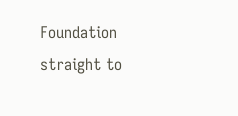Foundation straight to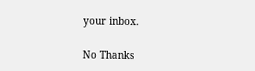your inbox.

No Thanks